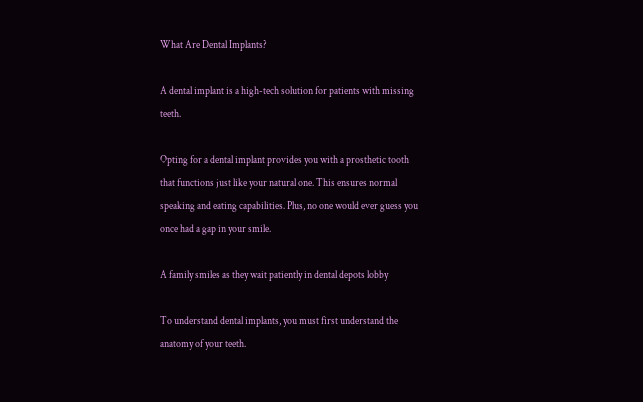What Are Dental Implants?

A dental implant is a high-tech solution for patients with missing teeth.

Opting for a dental implant provides you with a prosthetic tooth that functions just like your natural one. This ensures normal speaking and eating capabilities. Plus, no one would ever guess you once had a gap in your smile.

A family smiles as they wait patiently in dental depots lobby

To understand dental implants, you must first understand the anatomy of your teeth.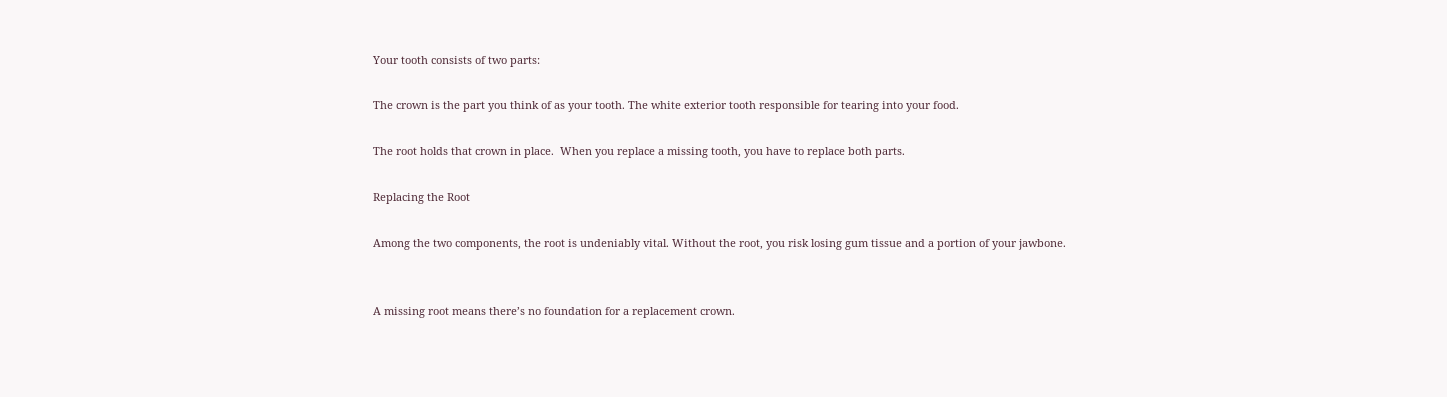Your tooth consists of two parts:

The crown is the part you think of as your tooth. The white exterior tooth responsible for tearing into your food.

The root holds that crown in place.  When you replace a missing tooth, you have to replace both parts.

Replacing the Root

Among the two components, the root is undeniably vital. Without the root, you risk losing gum tissue and a portion of your jawbone.


A missing root means there’s no foundation for a replacement crown.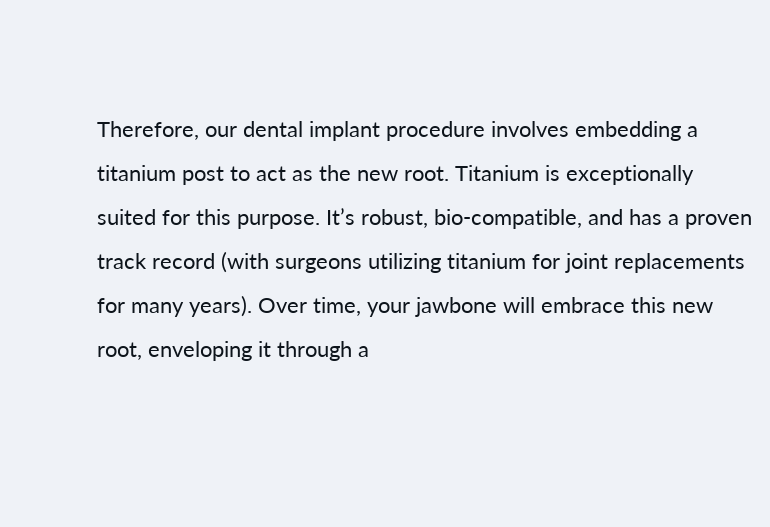Therefore, our dental implant procedure involves embedding a titanium post to act as the new root. Titanium is exceptionally suited for this purpose. It’s robust, bio-compatible, and has a proven track record (with surgeons utilizing titanium for joint replacements for many years). Over time, your jawbone will embrace this new root, enveloping it through a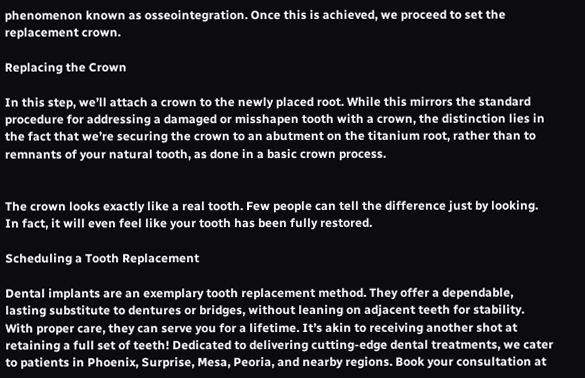phenomenon known as osseointegration. Once this is achieved, we proceed to set the replacement crown.

Replacing the Crown

In this step, we’ll attach a crown to the newly placed root. While this mirrors the standard procedure for addressing a damaged or misshapen tooth with a crown, the distinction lies in the fact that we’re securing the crown to an abutment on the titanium root, rather than to remnants of your natural tooth, as done in a basic crown process.


The crown looks exactly like a real tooth. Few people can tell the difference just by looking. In fact, it will even feel like your tooth has been fully restored.

Scheduling a Tooth Replacement

Dental implants are an exemplary tooth replacement method. They offer a dependable, lasting substitute to dentures or bridges, without leaning on adjacent teeth for stability. With proper care, they can serve you for a lifetime. It’s akin to receiving another shot at retaining a full set of teeth! Dedicated to delivering cutting-edge dental treatments, we cater to patients in Phoenix, Surprise, Mesa, Peoria, and nearby regions. Book your consultation at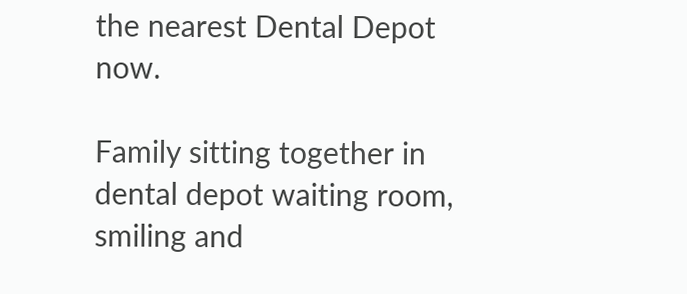the nearest Dental Depot now.

Family sitting together in dental depot waiting room, smiling and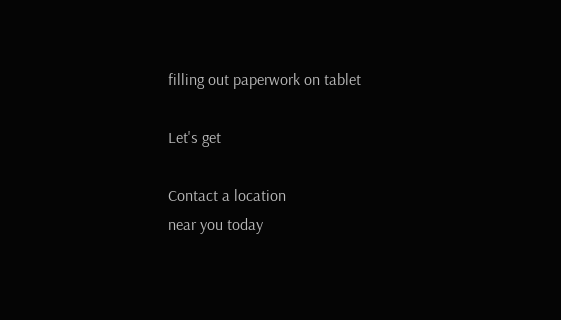filling out paperwork on tablet

Let's get

Contact a location
near you today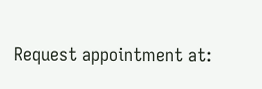Request appointment at: